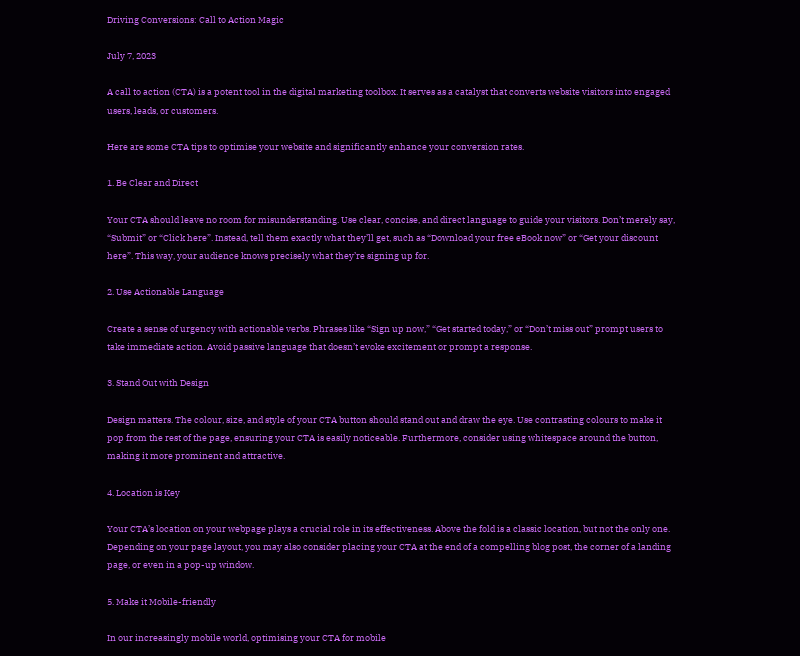Driving Conversions: Call to Action Magic

July 7, 2023

A call to action (CTA) is a potent tool in the digital marketing toolbox. It serves as a catalyst that converts website visitors into engaged users, leads, or customers.

Here are some CTA tips to optimise your website and significantly enhance your conversion rates.

1. Be Clear and Direct

Your CTA should leave no room for misunderstanding. Use clear, concise, and direct language to guide your visitors. Don’t merely say, “Submit” or “Click here”. Instead, tell them exactly what they’ll get, such as “Download your free eBook now” or “Get your discount here”. This way, your audience knows precisely what they’re signing up for.

2. Use Actionable Language

Create a sense of urgency with actionable verbs. Phrases like “Sign up now,” “Get started today,” or “Don’t miss out” prompt users to take immediate action. Avoid passive language that doesn’t evoke excitement or prompt a response.

3. Stand Out with Design

Design matters. The colour, size, and style of your CTA button should stand out and draw the eye. Use contrasting colours to make it pop from the rest of the page, ensuring your CTA is easily noticeable. Furthermore, consider using whitespace around the button, making it more prominent and attractive.

4. Location is Key

Your CTA’s location on your webpage plays a crucial role in its effectiveness. Above the fold is a classic location, but not the only one. Depending on your page layout, you may also consider placing your CTA at the end of a compelling blog post, the corner of a landing page, or even in a pop-up window.

5. Make it Mobile-friendly

In our increasingly mobile world, optimising your CTA for mobile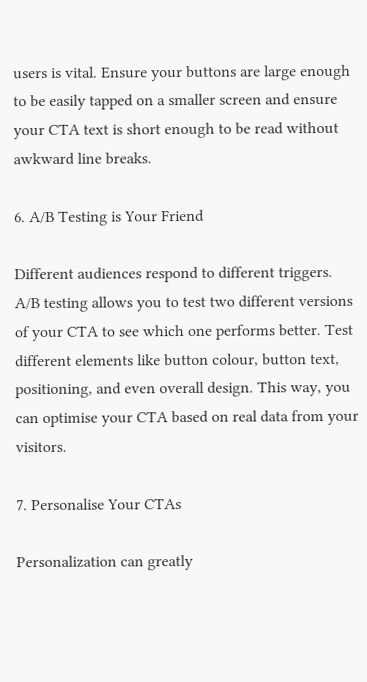users is vital. Ensure your buttons are large enough to be easily tapped on a smaller screen and ensure your CTA text is short enough to be read without awkward line breaks.

6. A/B Testing is Your Friend

Different audiences respond to different triggers. A/B testing allows you to test two different versions of your CTA to see which one performs better. Test different elements like button colour, button text, positioning, and even overall design. This way, you can optimise your CTA based on real data from your visitors.

7. Personalise Your CTAs

Personalization can greatly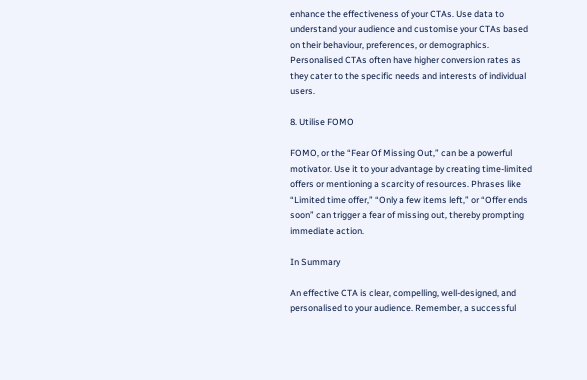enhance the effectiveness of your CTAs. Use data to understand your audience and customise your CTAs based on their behaviour, preferences, or demographics. Personalised CTAs often have higher conversion rates as they cater to the specific needs and interests of individual users.

8. Utilise FOMO

FOMO, or the “Fear Of Missing Out,” can be a powerful motivator. Use it to your advantage by creating time-limited offers or mentioning a scarcity of resources. Phrases like “Limited time offer,” “Only a few items left,” or “Offer ends soon” can trigger a fear of missing out, thereby prompting immediate action.

In Summary

An effective CTA is clear, compelling, well-designed, and personalised to your audience. Remember, a successful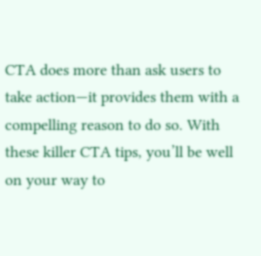CTA does more than ask users to take action—it provides them with a compelling reason to do so. With these killer CTA tips, you’ll be well on your way to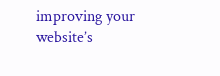improving your website’s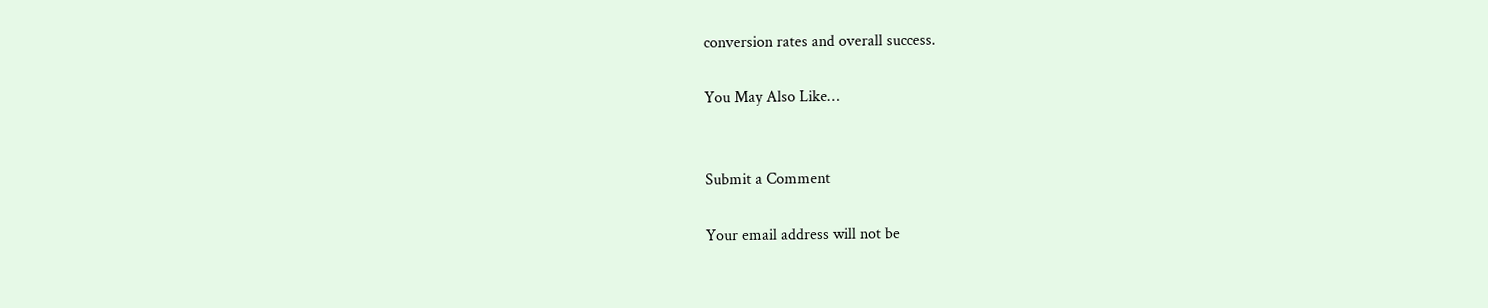conversion rates and overall success.

You May Also Like…


Submit a Comment

Your email address will not be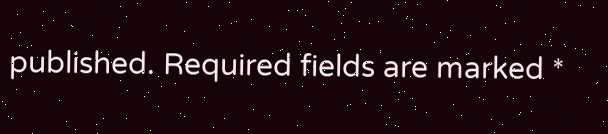published. Required fields are marked *